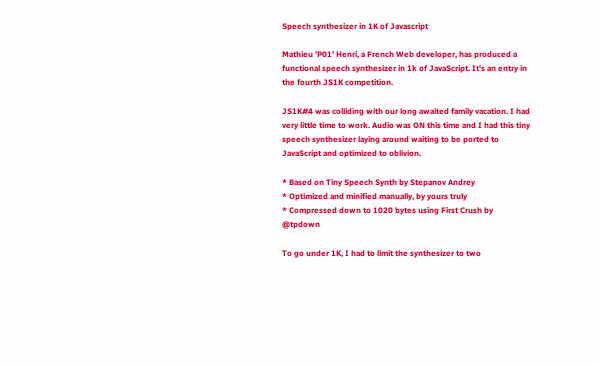Speech synthesizer in 1K of Javascript

Mathieu 'P01' Henri, a French Web developer, has produced a functional speech synthesizer in 1k of JavaScript. It's an entry in the fourth JS1K competition.

JS1K#4 was colliding with our long awaited family vacation. I had very little time to work. Audio was ON this time and I had this tiny speech synthesizer laying around waiting to be ported to JavaScript and optimized to oblivion.

* Based on Tiny Speech Synth by Stepanov Andrey
* Optimized and minified manually, by yours truly
* Compressed down to 1020 bytes using First Crush by @tpdown

To go under 1K, I had to limit the synthesizer to two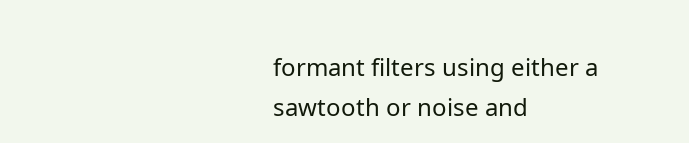formant filters using either a sawtooth or noise and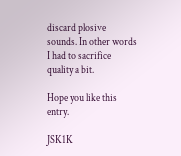discard plosive sounds. In other words I had to sacrifice quality a bit.

Hope you like this entry.

JSK1K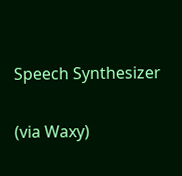Speech Synthesizer

(via Waxy)